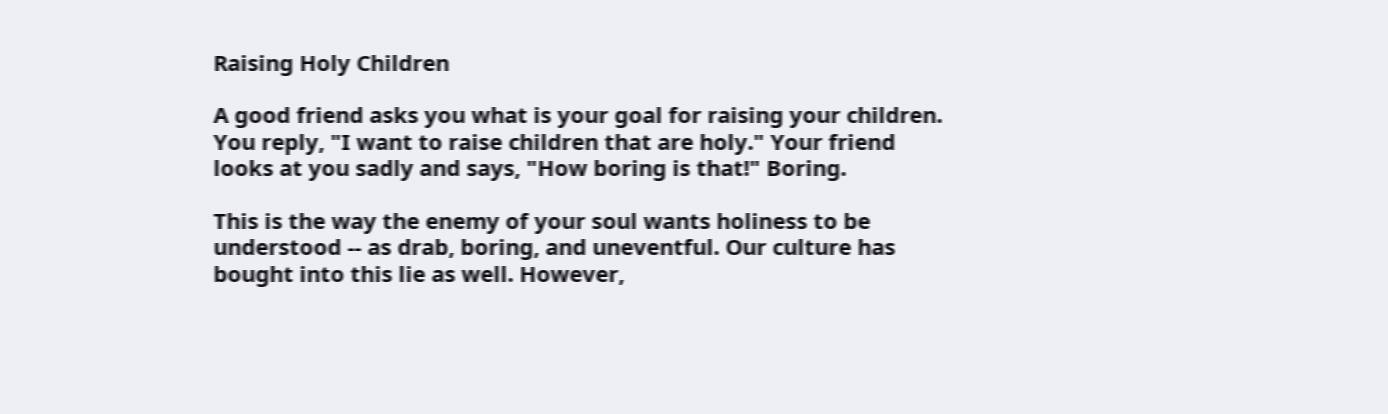Raising Holy Children

A good friend asks you what is your goal for raising your children. You reply, "I want to raise children that are holy." Your friend looks at you sadly and says, "How boring is that!" Boring.

This is the way the enemy of your soul wants holiness to be understood -- as drab, boring, and uneventful. Our culture has bought into this lie as well. However,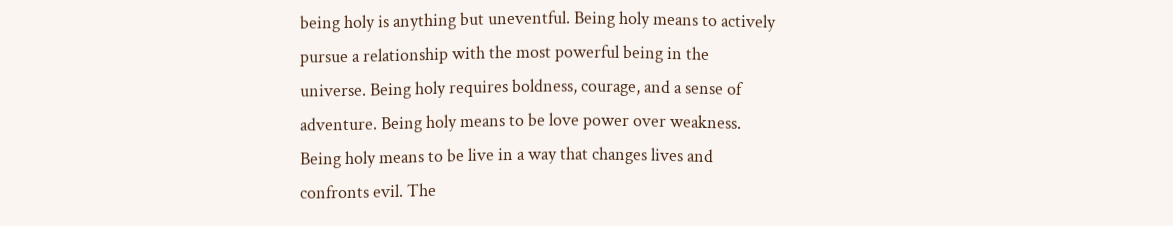being holy is anything but uneventful. Being holy means to actively pursue a relationship with the most powerful being in the universe. Being holy requires boldness, courage, and a sense of adventure. Being holy means to be love power over weakness. Being holy means to be live in a way that changes lives and confronts evil. The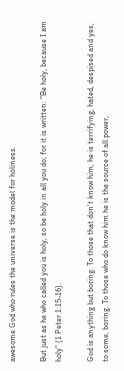awesome God who rules the universe is the model for holiness.

But just as he who called you is holy, so be holy in all you do; for it is written: "Be holy, because I am holy" (1 Peter 1:15-16).

God is anything but boring. To those that don't know him, he is terrifying, hated, despised and yes, to some, boring. To those who do know him he is the source of all power,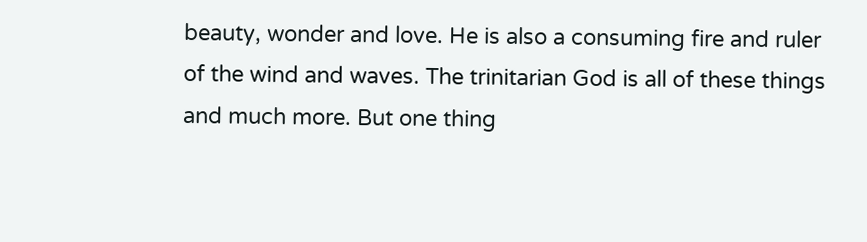beauty, wonder and love. He is also a consuming fire and ruler of the wind and waves. The trinitarian God is all of these things and much more. But one thing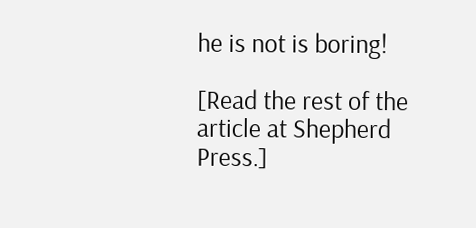he is not is boring!

[Read the rest of the article at Shepherd Press.]